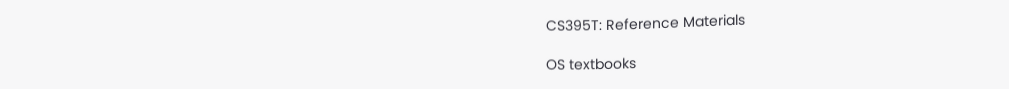CS395T: Reference Materials

OS textbooks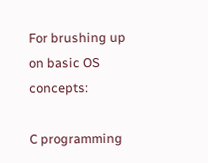For brushing up on basic OS concepts:

C programming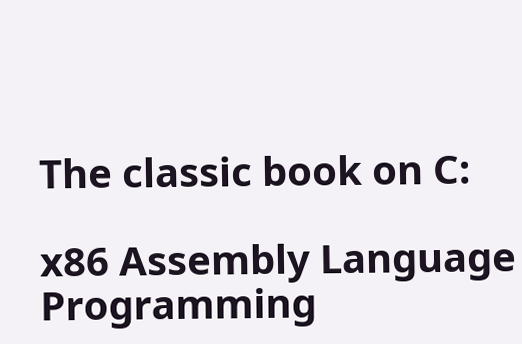The classic book on C:

x86 Assembly Language Programming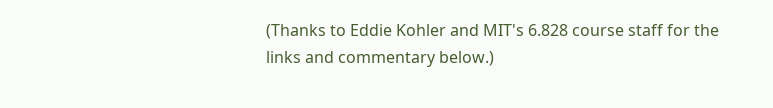(Thanks to Eddie Kohler and MIT's 6.828 course staff for the links and commentary below.)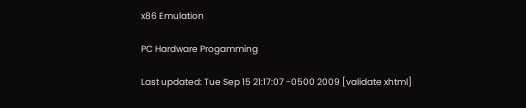x86 Emulation

PC Hardware Progamming

Last updated: Tue Sep 15 21:17:07 -0500 2009 [validate xhtml]